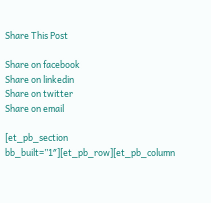Share This Post

Share on facebook
Share on linkedin
Share on twitter
Share on email

[et_pb_section bb_built=”1″][et_pb_row][et_pb_column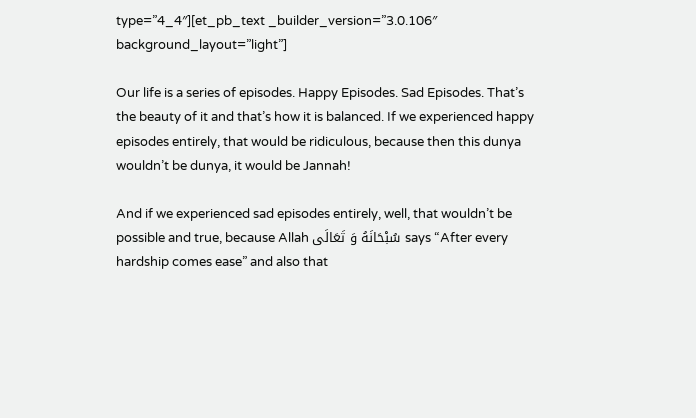type=”4_4″][et_pb_text _builder_version=”3.0.106″ background_layout=”light”]

Our life is a series of episodes. Happy Episodes. Sad Episodes. That’s the beauty of it and that’s how it is balanced. If we experienced happy episodes entirely, that would be ridiculous, because then this dunya wouldn’t be dunya, it would be Jannah!

And if we experienced sad episodes entirely, well, that wouldn’t be possible and true, because Allah سُبْحَانَهُ وَ تَعَالَى says “After every hardship comes ease” and also that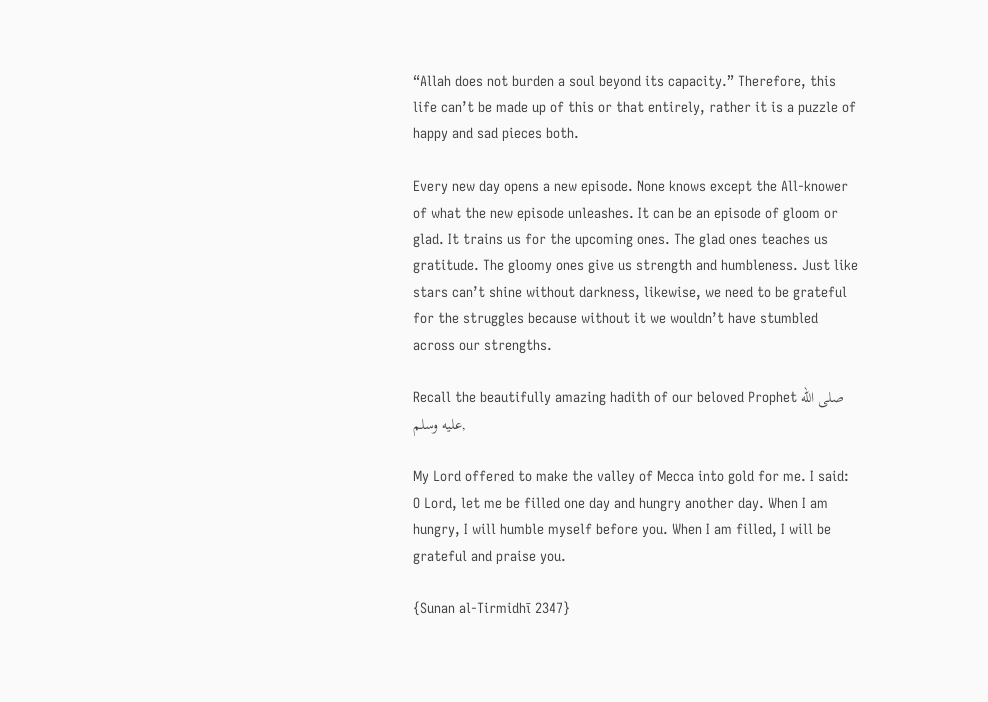“Allah does not burden a soul beyond its capacity.” Therefore, this life can’t be made up of this or that entirely, rather it is a puzzle of happy and sad pieces both.

Every new day opens a new episode. None knows except the All-knower of what the new episode unleashes. It can be an episode of gloom or glad. It trains us for the upcoming ones. The glad ones teaches us gratitude. The gloomy ones give us strength and humbleness. Just like stars can’t shine without darkness, likewise, we need to be grateful for the struggles because without it we wouldn’t have stumbled across our strengths.

Recall the beautifully amazing hadith of our beloved Prophet صلى الله عليه وسلم,

My Lord offered to make the valley of Mecca into gold for me. I said: O Lord, let me be filled one day and hungry another day. When I am hungry, I will humble myself before you. When I am filled, I will be grateful and praise you.

{Sunan al-Tirmidhī 2347}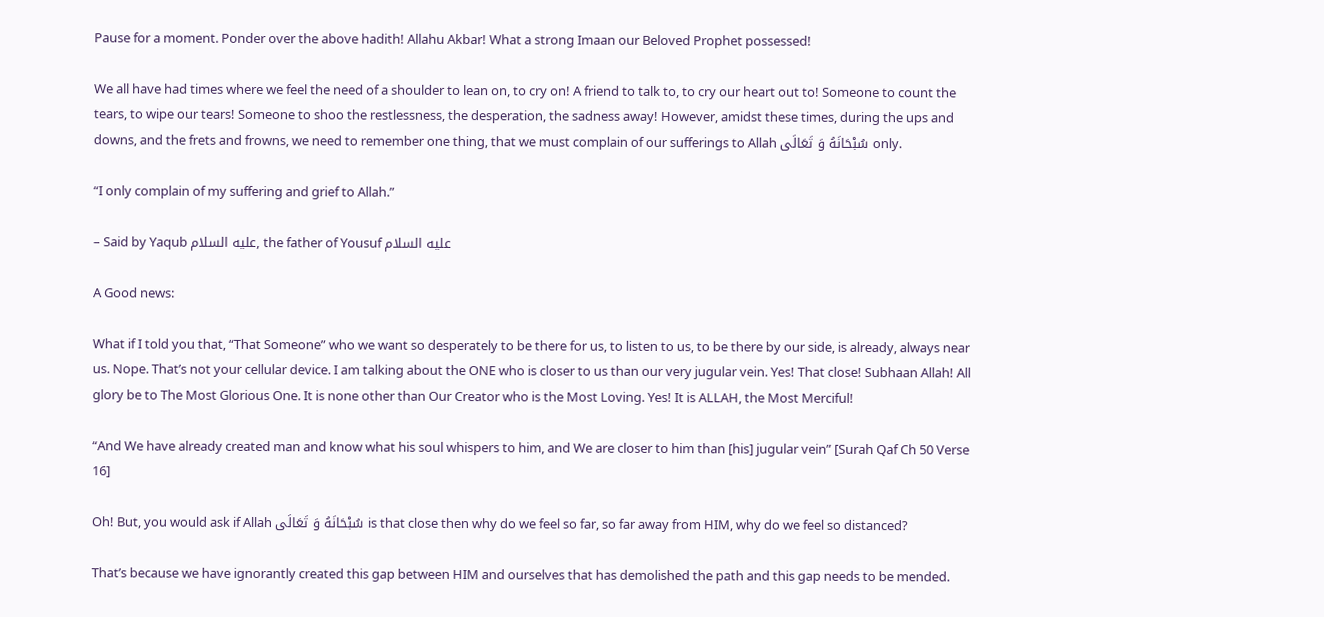Pause for a moment. Ponder over the above hadith! Allahu Akbar! What a strong Imaan our Beloved Prophet possessed!

We all have had times where we feel the need of a shoulder to lean on, to cry on! A friend to talk to, to cry our heart out to! Someone to count the tears, to wipe our tears! Someone to shoo the restlessness, the desperation, the sadness away! However, amidst these times, during the ups and downs, and the frets and frowns, we need to remember one thing, that we must complain of our sufferings to Allah سُبْحَانَهُ وَ تَعَالَى only.

“I only complain of my suffering and grief to Allah.”

– Said by Yaqub عليه السلام, the father of Yousuf عليه السلام

A Good news:

What if I told you that, “That Someone” who we want so desperately to be there for us, to listen to us, to be there by our side, is already, always near us. Nope. That’s not your cellular device. I am talking about the ONE who is closer to us than our very jugular vein. Yes! That close! Subhaan Allah! All glory be to The Most Glorious One. It is none other than Our Creator who is the Most Loving. Yes! It is ALLAH, the Most Merciful!

“And We have already created man and know what his soul whispers to him, and We are closer to him than [his] jugular vein” [Surah Qaf Ch 50 Verse 16]

Oh! But, you would ask if Allah سُبْحَانَهُ وَ تَعَالَى is that close then why do we feel so far, so far away from HIM, why do we feel so distanced?

That’s because we have ignorantly created this gap between HIM and ourselves that has demolished the path and this gap needs to be mended.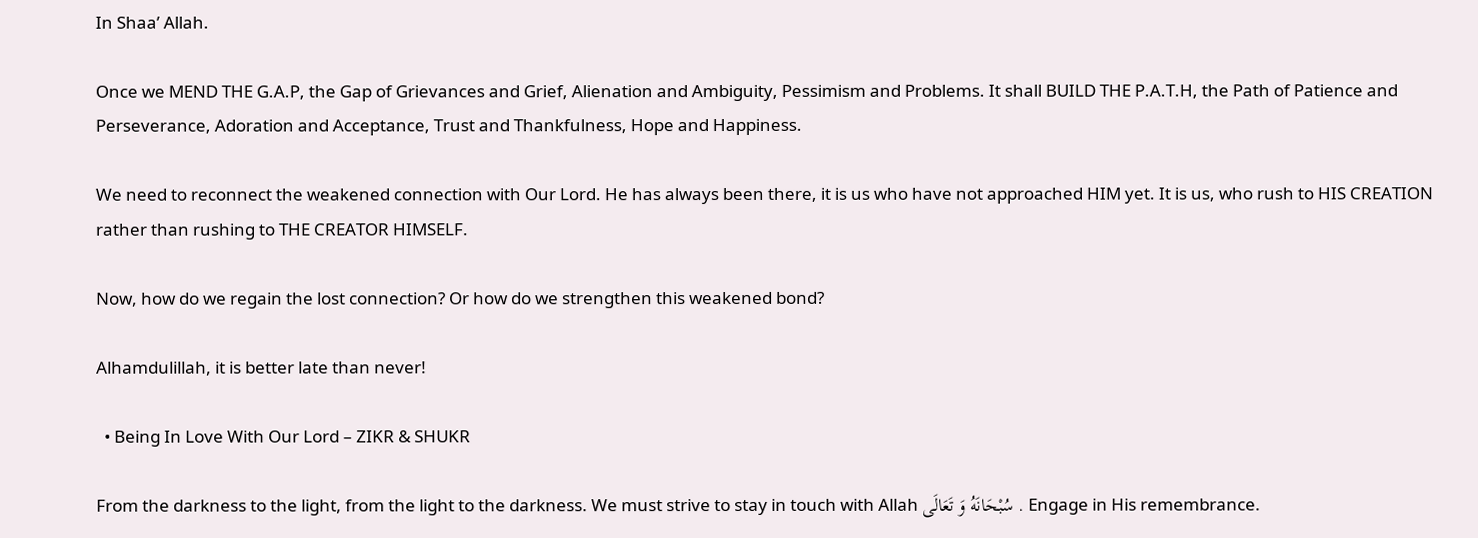In Shaa’ Allah.

Once we MEND THE G.A.P, the Gap of Grievances and Grief, Alienation and Ambiguity, Pessimism and Problems. It shall BUILD THE P.A.T.H, the Path of Patience and Perseverance, Adoration and Acceptance, Trust and Thankfulness, Hope and Happiness.

We need to reconnect the weakened connection with Our Lord. He has always been there, it is us who have not approached HIM yet. It is us, who rush to HIS CREATION rather than rushing to THE CREATOR HIMSELF.

Now, how do we regain the lost connection? Or how do we strengthen this weakened bond?

Alhamdulillah, it is better late than never!

  • Being In Love With Our Lord – ZIKR & SHUKR

From the darkness to the light, from the light to the darkness. We must strive to stay in touch with Allah سُبْحَانَهُ وَ تَعَالَى . Engage in His remembrance.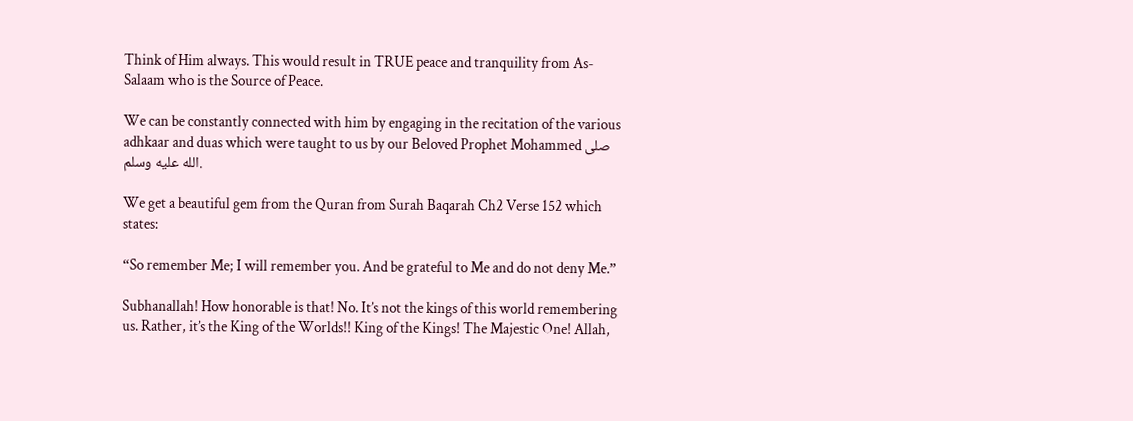Think of Him always. This would result in TRUE peace and tranquility from As-Salaam who is the Source of Peace.

We can be constantly connected with him by engaging in the recitation of the various adhkaar and duas which were taught to us by our Beloved Prophet Mohammed صلى الله عليه وسلم.

We get a beautiful gem from the Quran from Surah Baqarah Ch2 Verse 152 which states:

“So remember Me; I will remember you. And be grateful to Me and do not deny Me.”

Subhanallah! How honorable is that! No. It’s not the kings of this world remembering us. Rather, it’s the King of the Worlds!! King of the Kings! The Majestic One! Allah,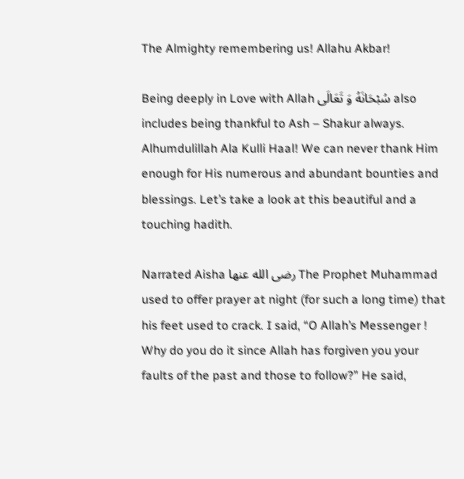The Almighty remembering us! Allahu Akbar!

Being deeply in Love with Allah سُبْحَانَهُ وَ تَعَالَى also includes being thankful to Ash – Shakur always. Alhumdulillah Ala Kulli Haal! We can never thank Him enough for His numerous and abundant bounties and blessings. Let’s take a look at this beautiful and a touching hadith.

Narrated Aisha رضى الله عنها The Prophet Muhammad used to offer prayer at night (for such a long time) that his feet used to crack. I said, “O Allah’s Messenger ! Why do you do it since Allah has forgiven you your faults of the past and those to follow?” He said,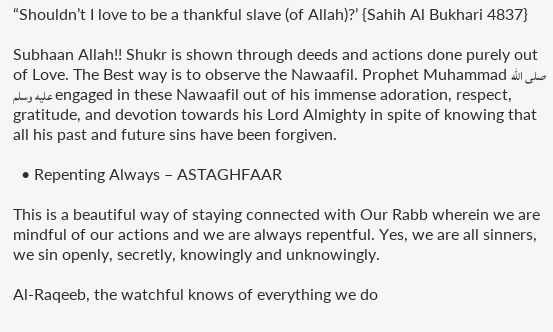“Shouldn’t I love to be a thankful slave (of Allah)?’ {Sahih Al Bukhari 4837}

Subhaan Allah!! Shukr is shown through deeds and actions done purely out of Love. The Best way is to observe the Nawaafil. Prophet Muhammad صلى الله عليه وسلم engaged in these Nawaafil out of his immense adoration, respect, gratitude, and devotion towards his Lord Almighty in spite of knowing that all his past and future sins have been forgiven.

  • Repenting Always – ASTAGHFAAR

This is a beautiful way of staying connected with Our Rabb wherein we are mindful of our actions and we are always repentful. Yes, we are all sinners, we sin openly, secretly, knowingly and unknowingly.

Al-Raqeeb, the watchful knows of everything we do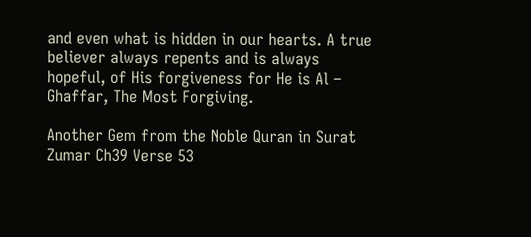and even what is hidden in our hearts. A true believer always repents and is always hopeful, of His forgiveness for He is Al – Ghaffar, The Most Forgiving.

Another Gem from the Noble Quran in Surat Zumar Ch39 Verse 53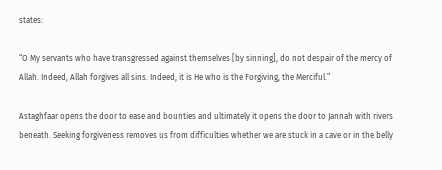states:

“O My servants who have transgressed against themselves [by sinning], do not despair of the mercy of Allah. Indeed, Allah forgives all sins. Indeed, it is He who is the Forgiving, the Merciful.”

Astaghfaar opens the door to ease and bounties and ultimately it opens the door to Jannah with rivers beneath. Seeking forgiveness removes us from difficulties whether we are stuck in a cave or in the belly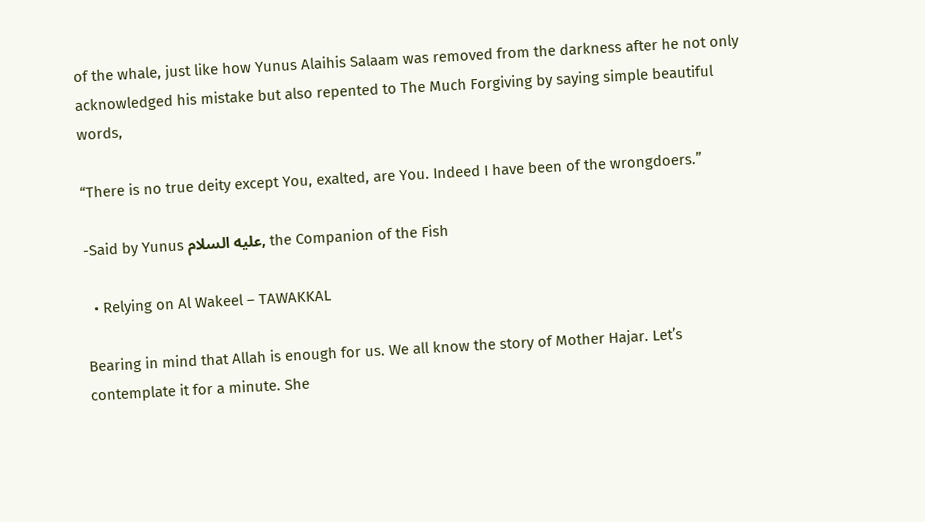of the whale, just like how Yunus Alaihis Salaam was removed from the darkness after he not only acknowledged his mistake but also repented to The Much Forgiving by saying simple beautiful words,

“There is no true deity except You, exalted, are You. Indeed I have been of the wrongdoers.”

-Said by Yunus عليه السلام, the Companion of the Fish

  • Relying on Al Wakeel – TAWAKKAL

Bearing in mind that Allah is enough for us. We all know the story of Mother Hajar. Let’s contemplate it for a minute. She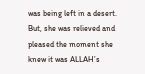was being left in a desert. But, she was relieved and pleased the moment she knew it was ALLAH’s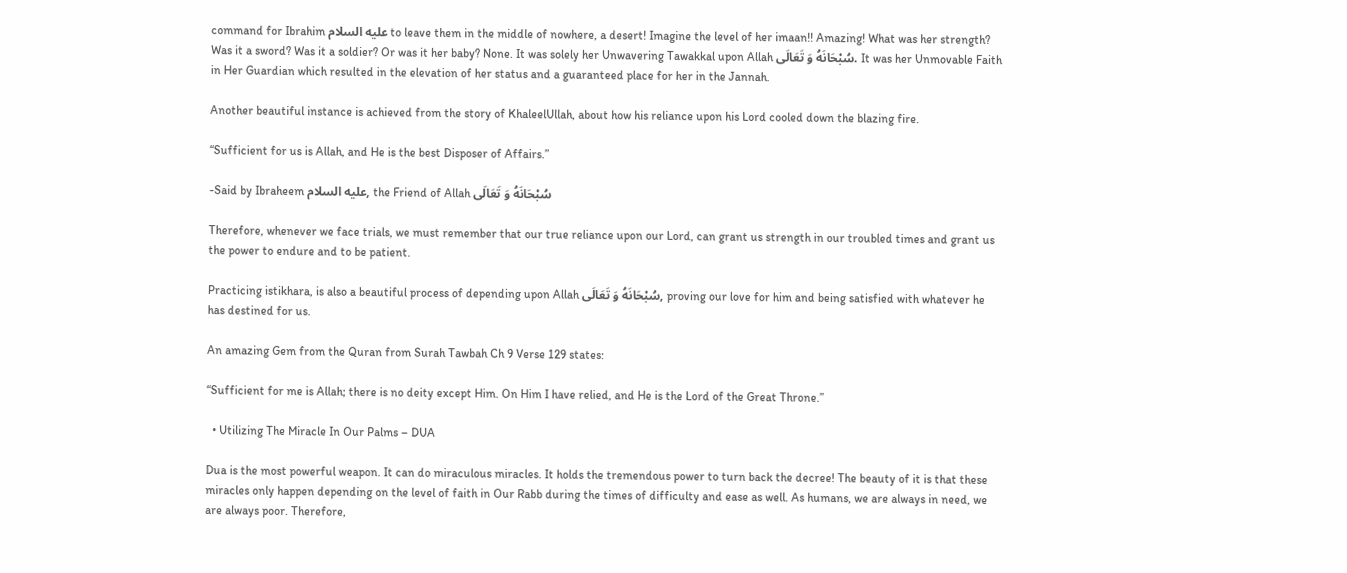command for Ibrahim عليه السلام to leave them in the middle of nowhere, a desert! Imagine the level of her imaan!! Amazing! What was her strength? Was it a sword? Was it a soldier? Or was it her baby? None. It was solely her Unwavering Tawakkal upon Allah سُبْحَانَهُ وَ تَعَالَى. It was her Unmovable Faith in Her Guardian which resulted in the elevation of her status and a guaranteed place for her in the Jannah.

Another beautiful instance is achieved from the story of KhaleelUllah, about how his reliance upon his Lord cooled down the blazing fire.

“Sufficient for us is Allah, and He is the best Disposer of Affairs.”

-Said by Ibraheem عليه السلام, the Friend of Allah سُبْحَانَهُ وَ تَعَالَى

Therefore, whenever we face trials, we must remember that our true reliance upon our Lord, can grant us strength in our troubled times and grant us the power to endure and to be patient.

Practicing istikhara, is also a beautiful process of depending upon Allah سُبْحَانَهُ وَ تَعَالَى, proving our love for him and being satisfied with whatever he has destined for us.

An amazing Gem from the Quran from Surah Tawbah Ch 9 Verse 129 states:

“Sufficient for me is Allah; there is no deity except Him. On Him I have relied, and He is the Lord of the Great Throne.”

  • Utilizing The Miracle In Our Palms – DUA

Dua is the most powerful weapon. It can do miraculous miracles. It holds the tremendous power to turn back the decree! The beauty of it is that these miracles only happen depending on the level of faith in Our Rabb during the times of difficulty and ease as well. As humans, we are always in need, we are always poor. Therefore,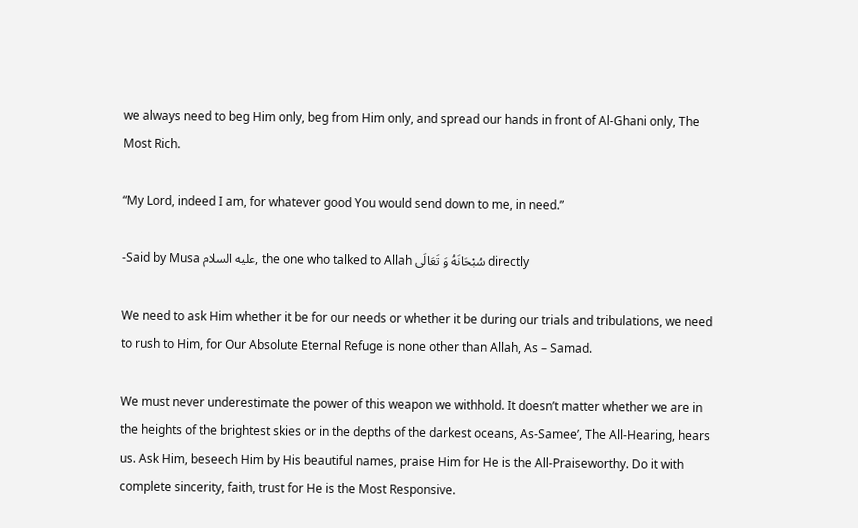we always need to beg Him only, beg from Him only, and spread our hands in front of Al-Ghani only, The Most Rich.

“My Lord, indeed I am, for whatever good You would send down to me, in need.”

-Said by Musa عليه السلام, the one who talked to Allah سُبْحَانَهُ وَ تَعَالَى directly

We need to ask Him whether it be for our needs or whether it be during our trials and tribulations, we need to rush to Him, for Our Absolute Eternal Refuge is none other than Allah, As – Samad.

We must never underestimate the power of this weapon we withhold. It doesn’t matter whether we are in the heights of the brightest skies or in the depths of the darkest oceans, As-Samee’, The All-Hearing, hears us. Ask Him, beseech Him by His beautiful names, praise Him for He is the All-Praiseworthy. Do it with complete sincerity, faith, trust for He is the Most Responsive.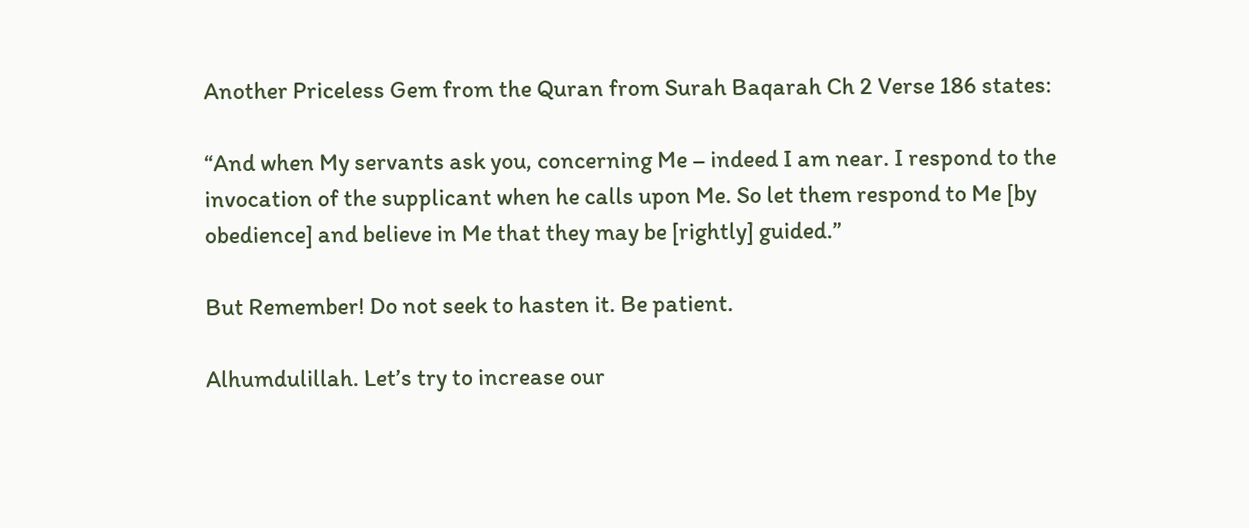Another Priceless Gem from the Quran from Surah Baqarah Ch 2 Verse 186 states:

“And when My servants ask you, concerning Me – indeed I am near. I respond to the invocation of the supplicant when he calls upon Me. So let them respond to Me [by obedience] and believe in Me that they may be [rightly] guided.”

But Remember! Do not seek to hasten it. Be patient.

Alhumdulillah. Let’s try to increase our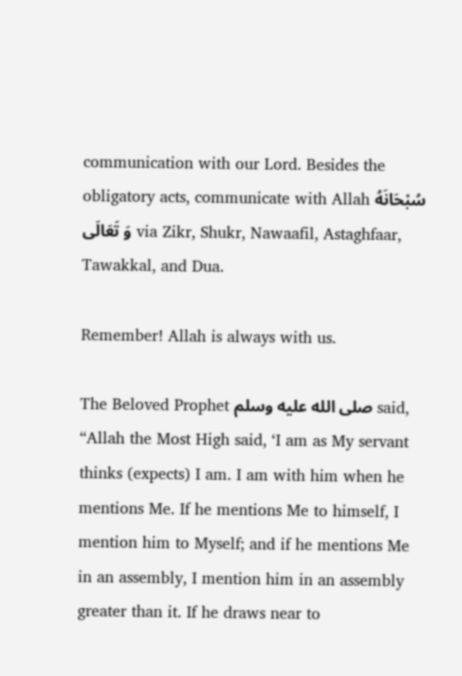communication with our Lord. Besides the obligatory acts, communicate with Allah سُبْحَانَهُ وَ تَعَالَى via Zikr, Shukr, Nawaafil, Astaghfaar, Tawakkal, and Dua.

Remember! Allah is always with us.

The Beloved Prophet صلى الله عليه وسلم said, “Allah the Most High said, ‘I am as My servant thinks (expects) I am. I am with him when he mentions Me. If he mentions Me to himself, I mention him to Myself; and if he mentions Me in an assembly, I mention him in an assembly greater than it. If he draws near to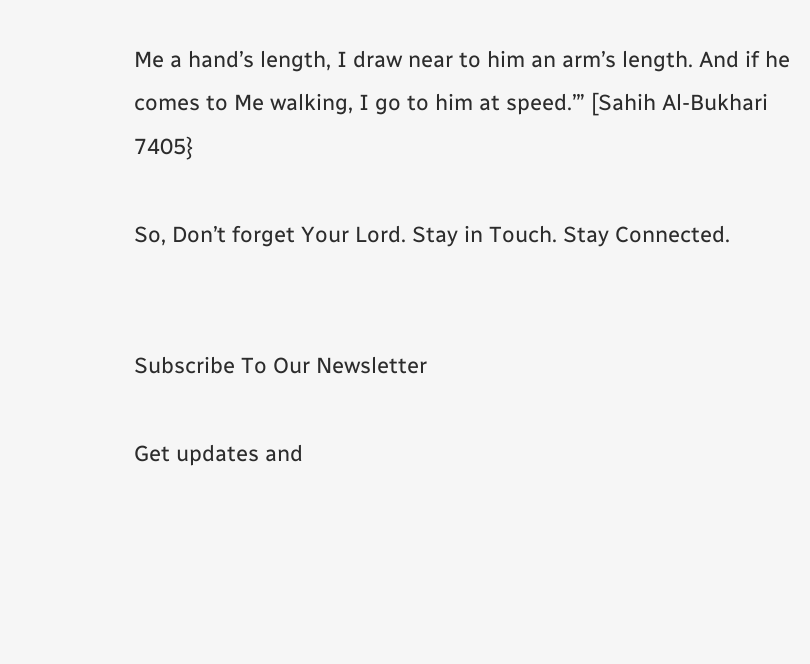Me a hand’s length, I draw near to him an arm’s length. And if he comes to Me walking, I go to him at speed.’” [Sahih Al-Bukhari 7405}

So, Don’t forget Your Lord. Stay in Touch. Stay Connected.


Subscribe To Our Newsletter

Get updates and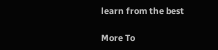learn from the best

More To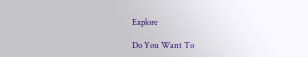Explore

Do You Want To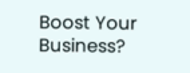Boost Your Business?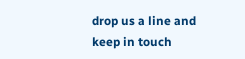drop us a line and keep in touch